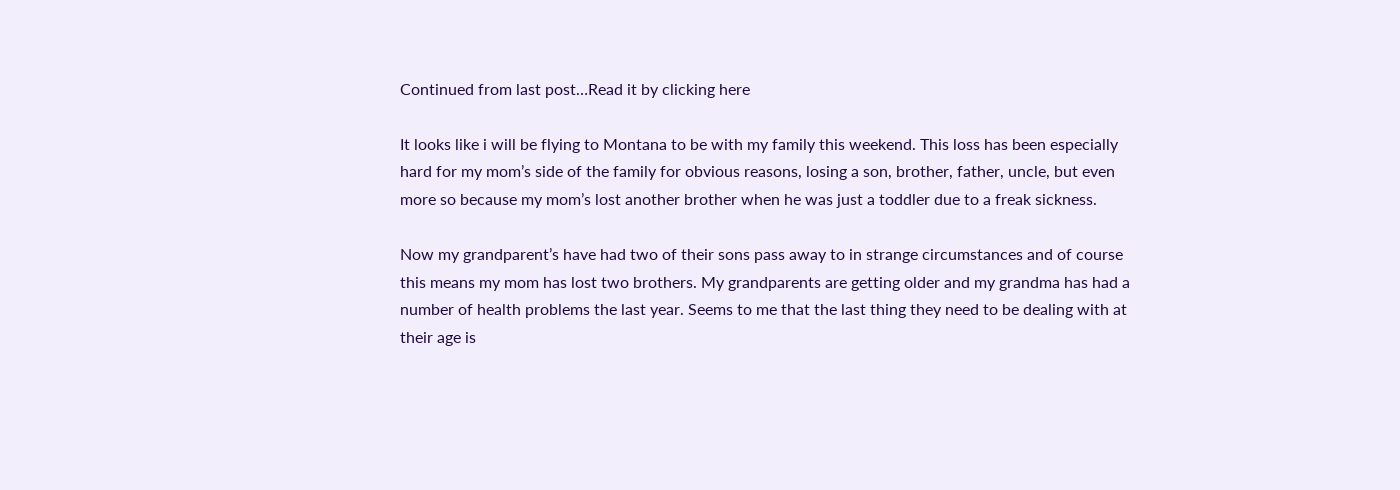Continued from last post…Read it by clicking here

It looks like i will be flying to Montana to be with my family this weekend. This loss has been especially hard for my mom’s side of the family for obvious reasons, losing a son, brother, father, uncle, but even more so because my mom’s lost another brother when he was just a toddler due to a freak sickness.

Now my grandparent’s have had two of their sons pass away to in strange circumstances and of course this means my mom has lost two brothers. My grandparents are getting older and my grandma has had a number of health problems the last year. Seems to me that the last thing they need to be dealing with at their age is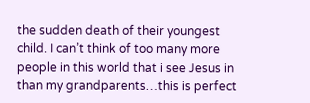the sudden death of their youngest child. I can’t think of too many more people in this world that i see Jesus in than my grandparents…this is perfect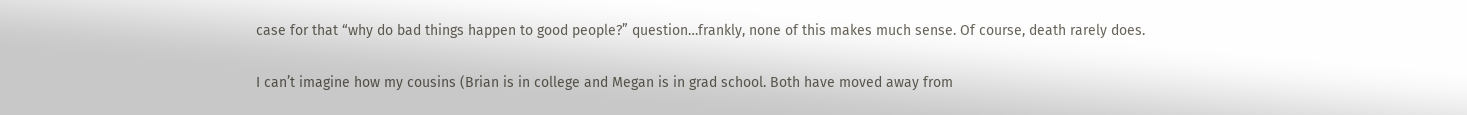case for that “why do bad things happen to good people?” question…frankly, none of this makes much sense. Of course, death rarely does.

I can’t imagine how my cousins (Brian is in college and Megan is in grad school. Both have moved away from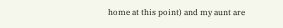home at this point) and my aunt are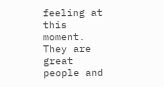feeling at this moment. They are great people and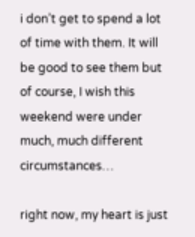i don’t get to spend a lot of time with them. It will be good to see them but of course, I wish this weekend were under much, much different circumstances…

right now, my heart is just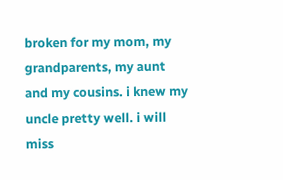broken for my mom, my grandparents, my aunt and my cousins. i knew my uncle pretty well. i will miss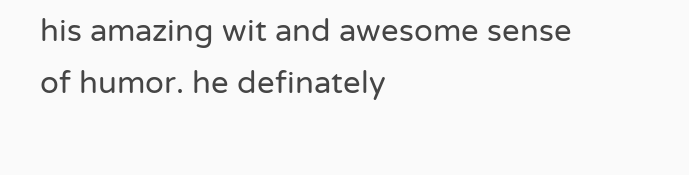his amazing wit and awesome sense of humor. he definately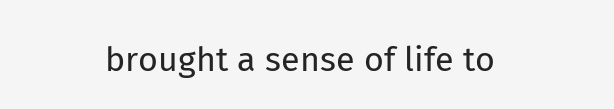brought a sense of life to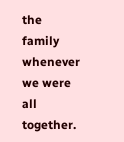the family whenever we were all together.